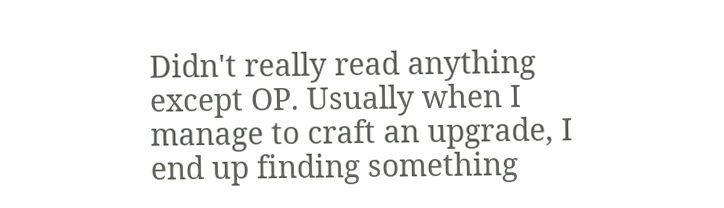Didn't really read anything except OP. Usually when I manage to craft an upgrade, I end up finding something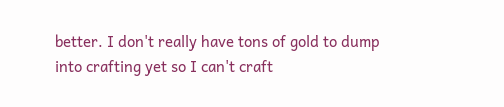better. I don't really have tons of gold to dump into crafting yet so I can't craft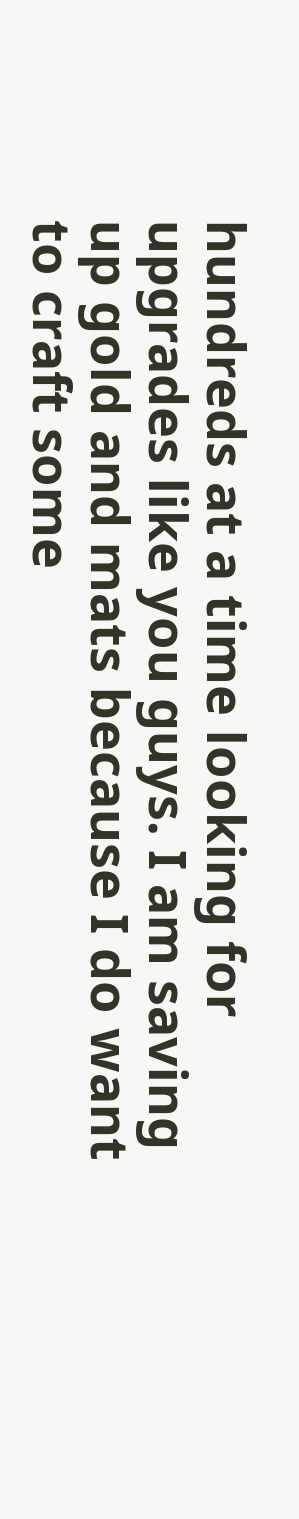hundreds at a time looking for upgrades like you guys. I am saving up gold and mats because I do want to craft some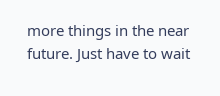more things in the near future. Just have to wait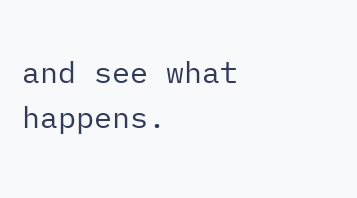and see what happens.